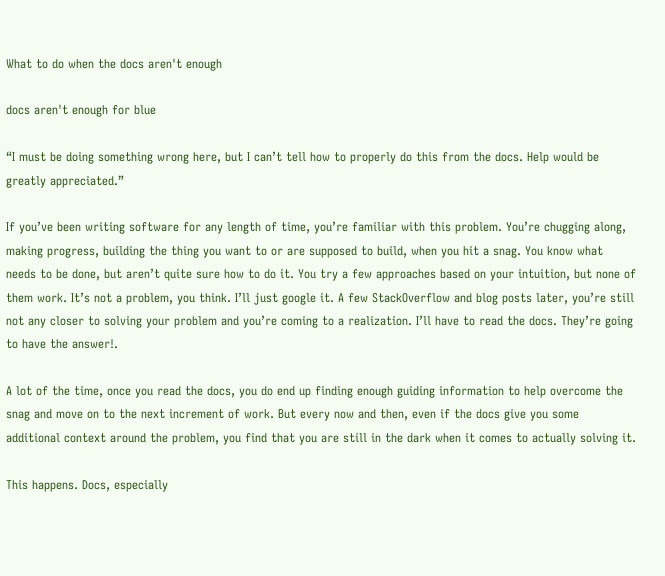What to do when the docs aren't enough

docs aren't enough for blue

“I must be doing something wrong here, but I can’t tell how to properly do this from the docs. Help would be greatly appreciated.”

If you’ve been writing software for any length of time, you’re familiar with this problem. You’re chugging along, making progress, building the thing you want to or are supposed to build, when you hit a snag. You know what needs to be done, but aren’t quite sure how to do it. You try a few approaches based on your intuition, but none of them work. It’s not a problem, you think. I’ll just google it. A few StackOverflow and blog posts later, you’re still not any closer to solving your problem and you’re coming to a realization. I’ll have to read the docs. They’re going to have the answer!.

A lot of the time, once you read the docs, you do end up finding enough guiding information to help overcome the snag and move on to the next increment of work. But every now and then, even if the docs give you some additional context around the problem, you find that you are still in the dark when it comes to actually solving it.

This happens. Docs, especially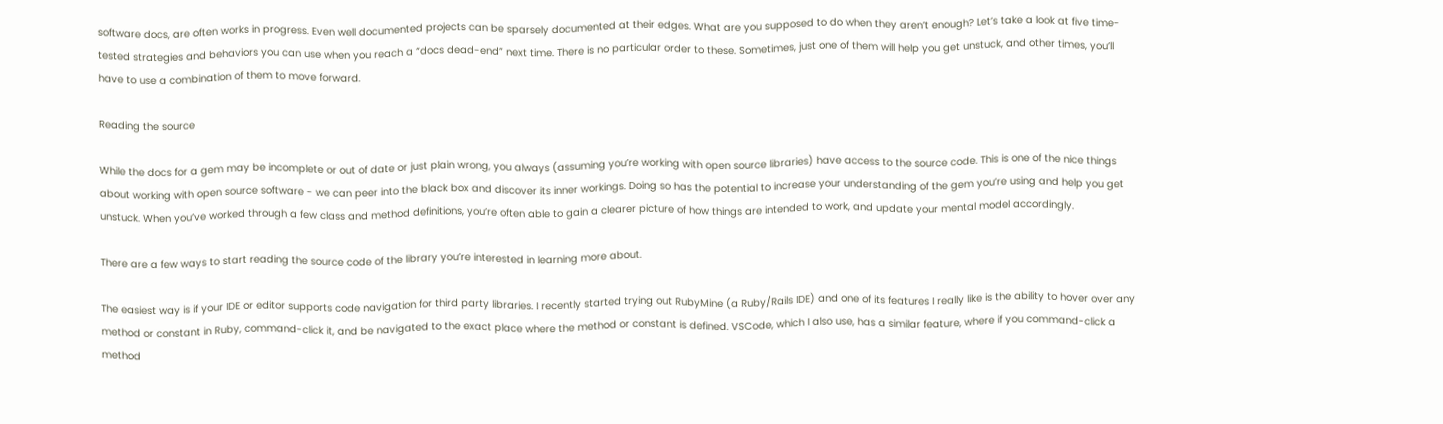software docs, are often works in progress. Even well documented projects can be sparsely documented at their edges. What are you supposed to do when they aren’t enough? Let’s take a look at five time-tested strategies and behaviors you can use when you reach a “docs dead-end” next time. There is no particular order to these. Sometimes, just one of them will help you get unstuck, and other times, you’ll have to use a combination of them to move forward.

Reading the source

While the docs for a gem may be incomplete or out of date or just plain wrong, you always (assuming you’re working with open source libraries) have access to the source code. This is one of the nice things about working with open source software - we can peer into the black box and discover its inner workings. Doing so has the potential to increase your understanding of the gem you’re using and help you get unstuck. When you’ve worked through a few class and method definitions, you’re often able to gain a clearer picture of how things are intended to work, and update your mental model accordingly.

There are a few ways to start reading the source code of the library you’re interested in learning more about.

The easiest way is if your IDE or editor supports code navigation for third party libraries. I recently started trying out RubyMine (a Ruby/Rails IDE) and one of its features I really like is the ability to hover over any method or constant in Ruby, command-click it, and be navigated to the exact place where the method or constant is defined. VSCode, which I also use, has a similar feature, where if you command-click a method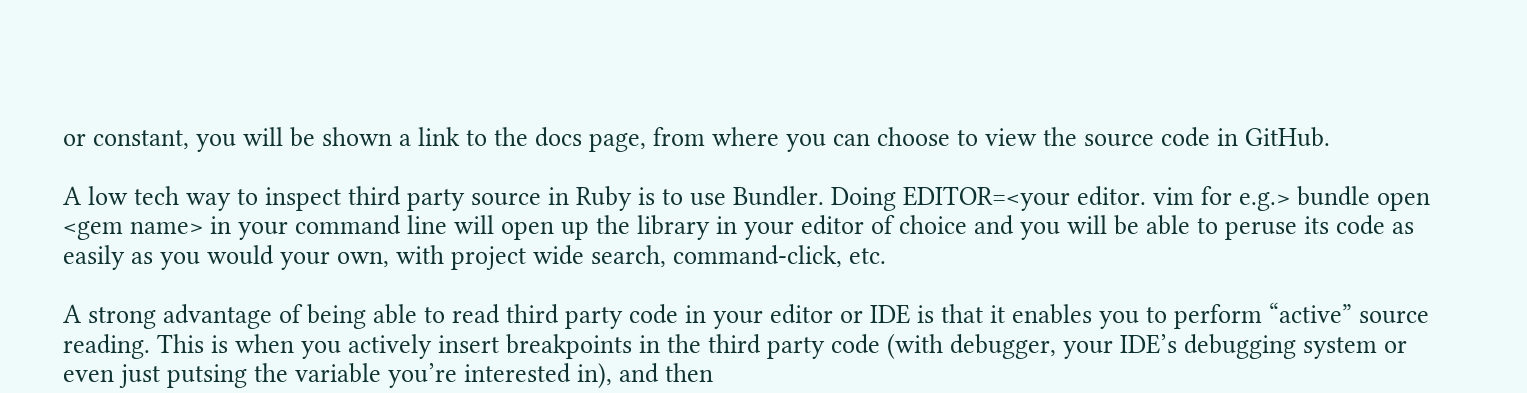or constant, you will be shown a link to the docs page, from where you can choose to view the source code in GitHub.

A low tech way to inspect third party source in Ruby is to use Bundler. Doing EDITOR=<your editor. vim for e.g.> bundle open <gem name> in your command line will open up the library in your editor of choice and you will be able to peruse its code as easily as you would your own, with project wide search, command-click, etc.

A strong advantage of being able to read third party code in your editor or IDE is that it enables you to perform “active” source reading. This is when you actively insert breakpoints in the third party code (with debugger, your IDE’s debugging system or even just putsing the variable you’re interested in), and then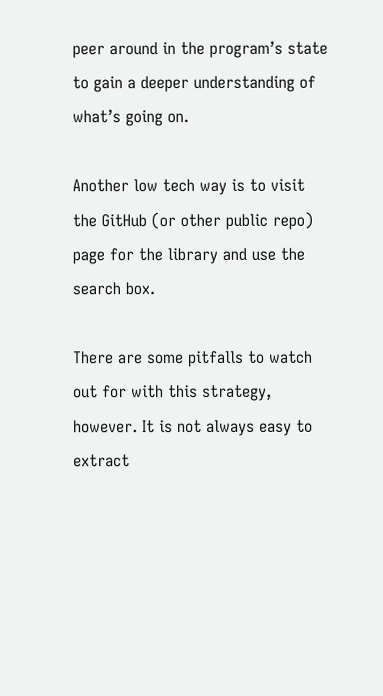peer around in the program’s state to gain a deeper understanding of what’s going on.

Another low tech way is to visit the GitHub (or other public repo) page for the library and use the search box.

There are some pitfalls to watch out for with this strategy, however. It is not always easy to extract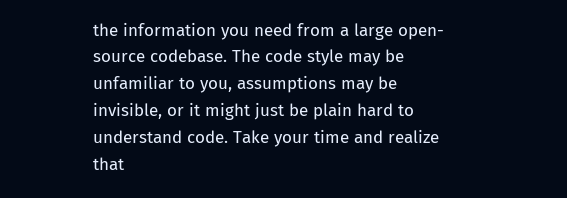the information you need from a large open-source codebase. The code style may be unfamiliar to you, assumptions may be invisible, or it might just be plain hard to understand code. Take your time and realize that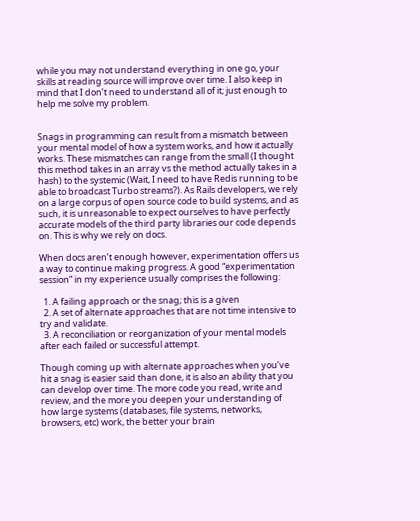while you may not understand everything in one go, your skills at reading source will improve over time. I also keep in mind that I don’t need to understand all of it; just enough to help me solve my problem.


Snags in programming can result from a mismatch between your mental model of how a system works, and how it actually works. These mismatches can range from the small (I thought this method takes in an array vs the method actually takes in a hash) to the systemic (Wait, I need to have Redis running to be able to broadcast Turbo streams?). As Rails developers, we rely on a large corpus of open source code to build systems, and as such, it is unreasonable to expect ourselves to have perfectly accurate models of the third party libraries our code depends on. This is why we rely on docs.

When docs aren’t enough however, experimentation offers us a way to continue making progress. A good “experimentation session” in my experience usually comprises the following:

  1. A failing approach or the snag; this is a given
  2. A set of alternate approaches that are not time intensive to try and validate.
  3. A reconciliation or reorganization of your mental models after each failed or successful attempt.

Though coming up with alternate approaches when you’ve hit a snag is easier said than done, it is also an ability that you can develop over time. The more code you read, write and review, and the more you deepen your understanding of how large systems (databases, file systems, networks, browsers, etc) work, the better your brain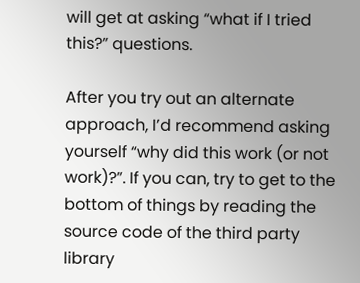will get at asking “what if I tried this?” questions.

After you try out an alternate approach, I’d recommend asking yourself “why did this work (or not work)?”. If you can, try to get to the bottom of things by reading the source code of the third party library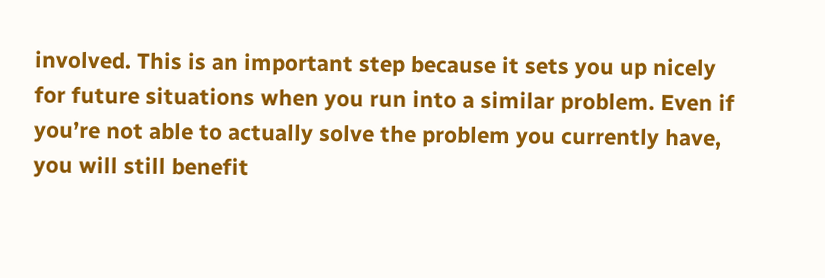involved. This is an important step because it sets you up nicely for future situations when you run into a similar problem. Even if you’re not able to actually solve the problem you currently have, you will still benefit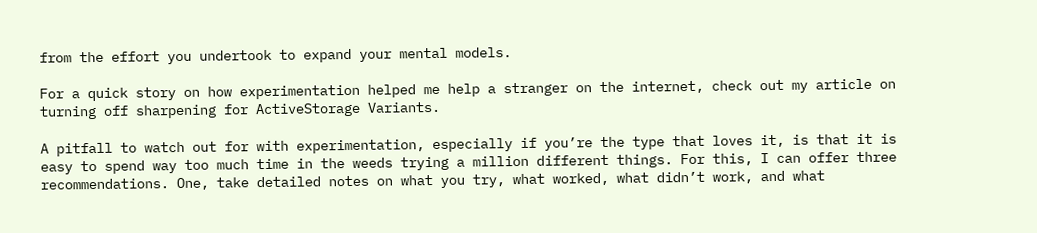from the effort you undertook to expand your mental models.

For a quick story on how experimentation helped me help a stranger on the internet, check out my article on turning off sharpening for ActiveStorage Variants.

A pitfall to watch out for with experimentation, especially if you’re the type that loves it, is that it is easy to spend way too much time in the weeds trying a million different things. For this, I can offer three recommendations. One, take detailed notes on what you try, what worked, what didn’t work, and what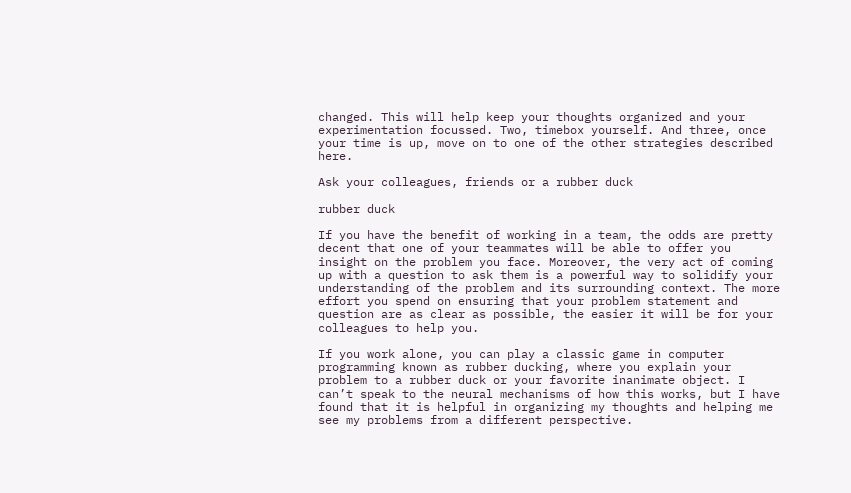changed. This will help keep your thoughts organized and your experimentation focussed. Two, timebox yourself. And three, once your time is up, move on to one of the other strategies described here.

Ask your colleagues, friends or a rubber duck

rubber duck

If you have the benefit of working in a team, the odds are pretty decent that one of your teammates will be able to offer you insight on the problem you face. Moreover, the very act of coming up with a question to ask them is a powerful way to solidify your understanding of the problem and its surrounding context. The more effort you spend on ensuring that your problem statement and question are as clear as possible, the easier it will be for your colleagues to help you.

If you work alone, you can play a classic game in computer programming known as rubber ducking, where you explain your problem to a rubber duck or your favorite inanimate object. I can’t speak to the neural mechanisms of how this works, but I have found that it is helpful in organizing my thoughts and helping me see my problems from a different perspective.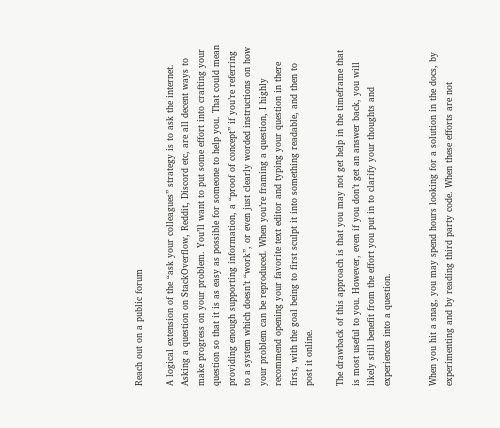Reach out on a public forum

A logical extension of the “ask your colleagues” strategy is to ask the internet. Asking a question on StackOverflow, Reddit, Discord etc, are all decent ways to make progress on your problem. You’ll want to put some effort into crafting your question so that it is as easy as possible for someone to help you. That could mean providing enough supporting information, a “proof of concept” if you’re referring to a system which doesn’t “work”, or even just clearly worded instructions on how your problem can be reproduced. When you’re framing a question, I highly recommend opening your favorite text editor and typing your question in there first, with the goal being to first sculpt it into something readable, and then to post it online.

The drawback of this approach is that you may not get help in the timeframe that is most useful to you. However, even if you don’t get an answer back, you will likely still benefit from the effort you put in to clarify your thoughts and experiences into a question.


When you hit a snag, you may spend hours looking for a solution in the docs, by experimenting and by reading third party code. When these efforts are not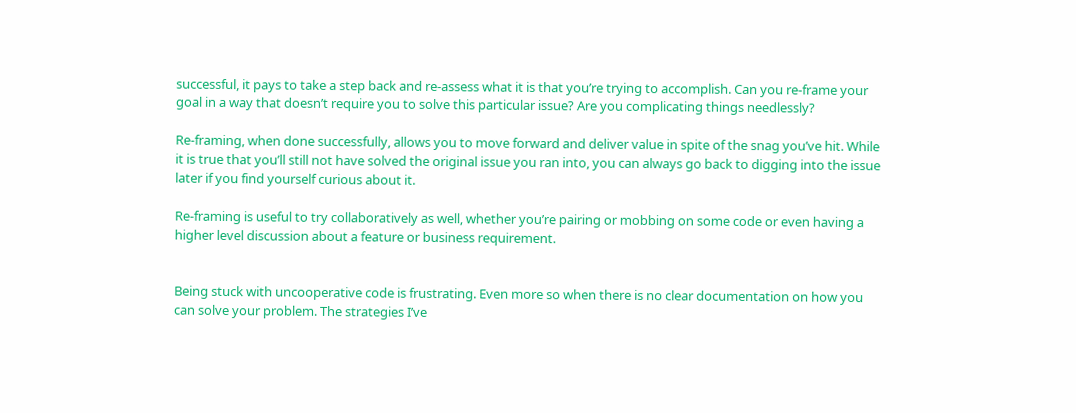successful, it pays to take a step back and re-assess what it is that you’re trying to accomplish. Can you re-frame your goal in a way that doesn’t require you to solve this particular issue? Are you complicating things needlessly?

Re-framing, when done successfully, allows you to move forward and deliver value in spite of the snag you’ve hit. While it is true that you’ll still not have solved the original issue you ran into, you can always go back to digging into the issue later if you find yourself curious about it.

Re-framing is useful to try collaboratively as well, whether you’re pairing or mobbing on some code or even having a higher level discussion about a feature or business requirement.


Being stuck with uncooperative code is frustrating. Even more so when there is no clear documentation on how you can solve your problem. The strategies I’ve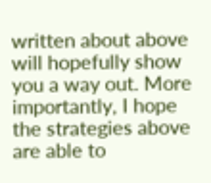written about above will hopefully show you a way out. More importantly, I hope the strategies above are able to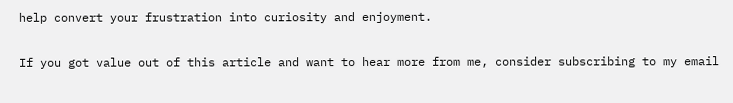help convert your frustration into curiosity and enjoyment.

If you got value out of this article and want to hear more from me, consider subscribing to my email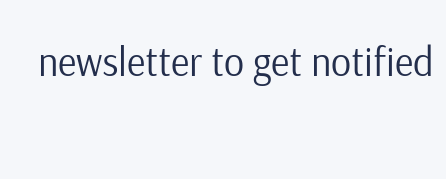newsletter to get notified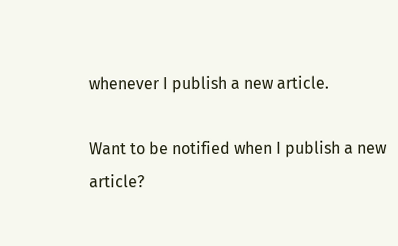whenever I publish a new article.

Want to be notified when I publish a new article?